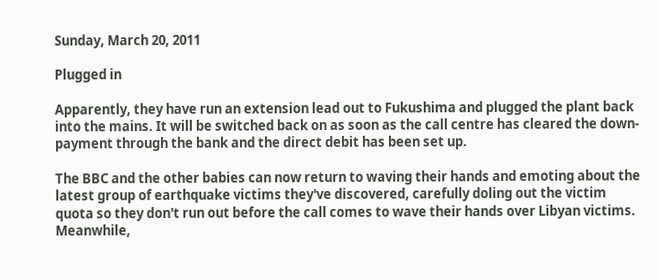Sunday, March 20, 2011

Plugged in

Apparently, they have run an extension lead out to Fukushima and plugged the plant back into the mains. It will be switched back on as soon as the call centre has cleared the down-payment through the bank and the direct debit has been set up.

The BBC and the other babies can now return to waving their hands and emoting about the latest group of earthquake victims they've discovered, carefully doling out the victim quota so they don't run out before the call comes to wave their hands over Libyan victims. Meanwhile,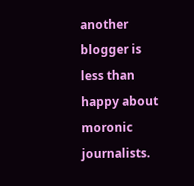another blogger is less than happy about moronic journalists.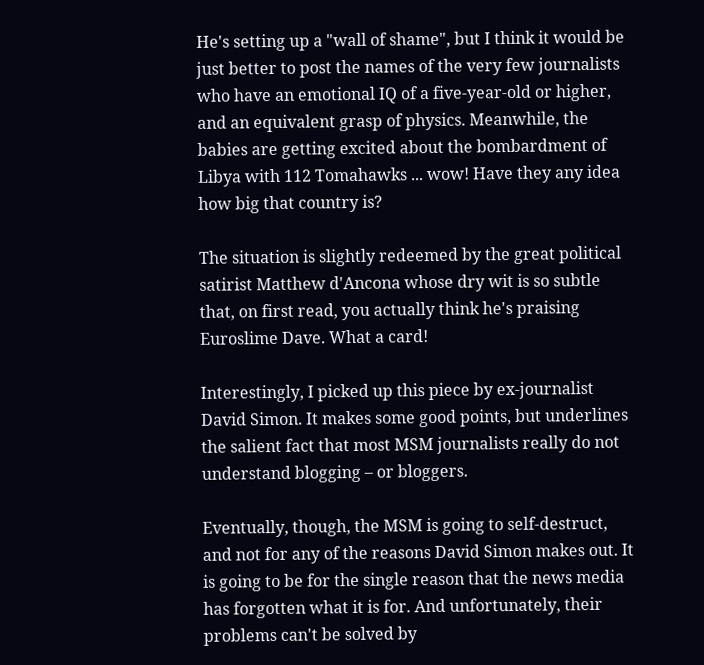He's setting up a "wall of shame", but I think it would be just better to post the names of the very few journalists who have an emotional IQ of a five-year-old or higher, and an equivalent grasp of physics. Meanwhile, the babies are getting excited about the bombardment of Libya with 112 Tomahawks ... wow! Have they any idea how big that country is?

The situation is slightly redeemed by the great political satirist Matthew d'Ancona whose dry wit is so subtle that, on first read, you actually think he's praising Euroslime Dave. What a card!

Interestingly, I picked up this piece by ex-journalist David Simon. It makes some good points, but underlines the salient fact that most MSM journalists really do not understand blogging – or bloggers.

Eventually, though, the MSM is going to self-destruct, and not for any of the reasons David Simon makes out. It is going to be for the single reason that the news media has forgotten what it is for. And unfortunately, their problems can't be solved by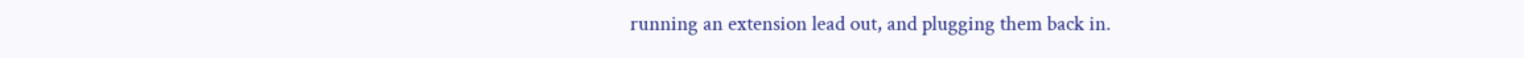running an extension lead out, and plugging them back in.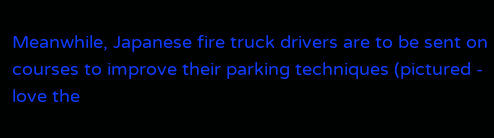Meanwhile, Japanese fire truck drivers are to be sent on courses to improve their parking techniques (pictured - love the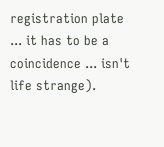registration plate ... it has to be a coincidence ... isn't life strange).